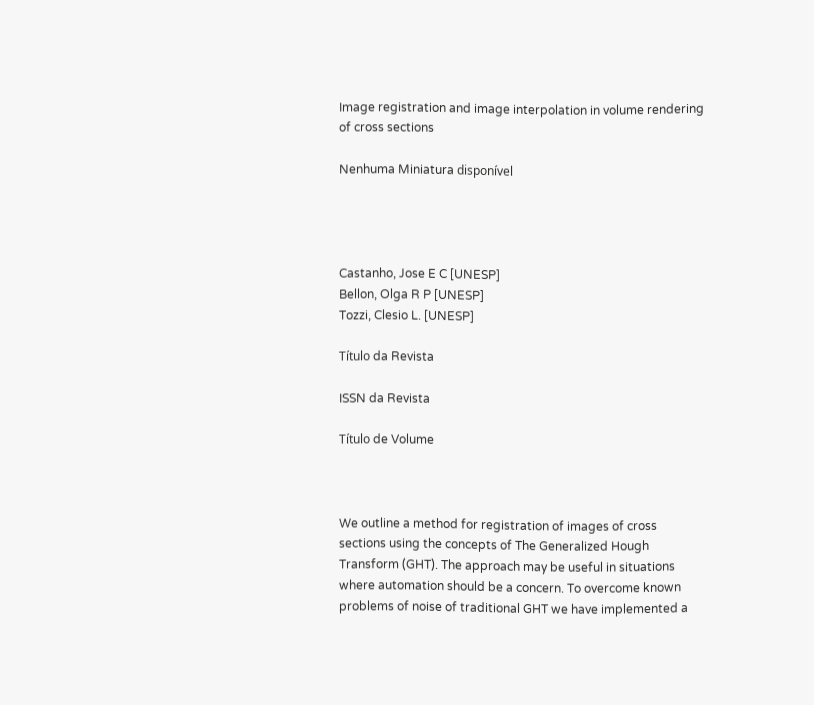Image registration and image interpolation in volume rendering of cross sections

Nenhuma Miniatura disponível




Castanho, Jose E C [UNESP]
Bellon, Olga R P [UNESP]
Tozzi, Clesio L. [UNESP]

Título da Revista

ISSN da Revista

Título de Volume



We outline a method for registration of images of cross sections using the concepts of The Generalized Hough Transform (GHT). The approach may be useful in situations where automation should be a concern. To overcome known problems of noise of traditional GHT we have implemented a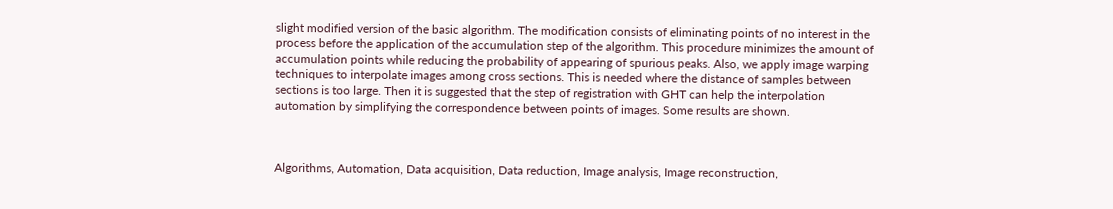slight modified version of the basic algorithm. The modification consists of eliminating points of no interest in the process before the application of the accumulation step of the algorithm. This procedure minimizes the amount of accumulation points while reducing the probability of appearing of spurious peaks. Also, we apply image warping techniques to interpolate images among cross sections. This is needed where the distance of samples between sections is too large. Then it is suggested that the step of registration with GHT can help the interpolation automation by simplifying the correspondence between points of images. Some results are shown.



Algorithms, Automation, Data acquisition, Data reduction, Image analysis, Image reconstruction,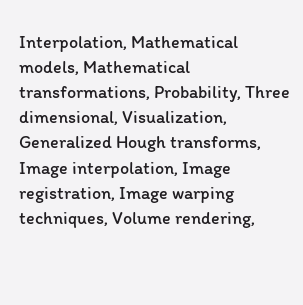Interpolation, Mathematical models, Mathematical transformations, Probability, Three dimensional, Visualization, Generalized Hough transforms, Image interpolation, Image registration, Image warping techniques, Volume rendering,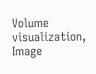Volume visualization, Image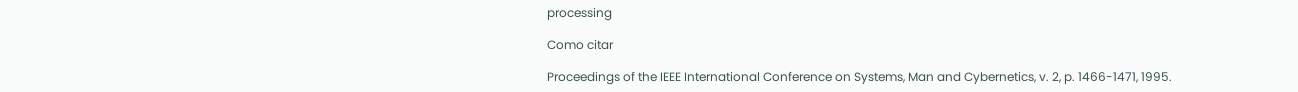processing

Como citar

Proceedings of the IEEE International Conference on Systems, Man and Cybernetics, v. 2, p. 1466-1471, 1995.